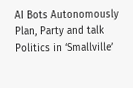AI Bots Autonomously Plan, Party and talk Politics in ‘Smallville’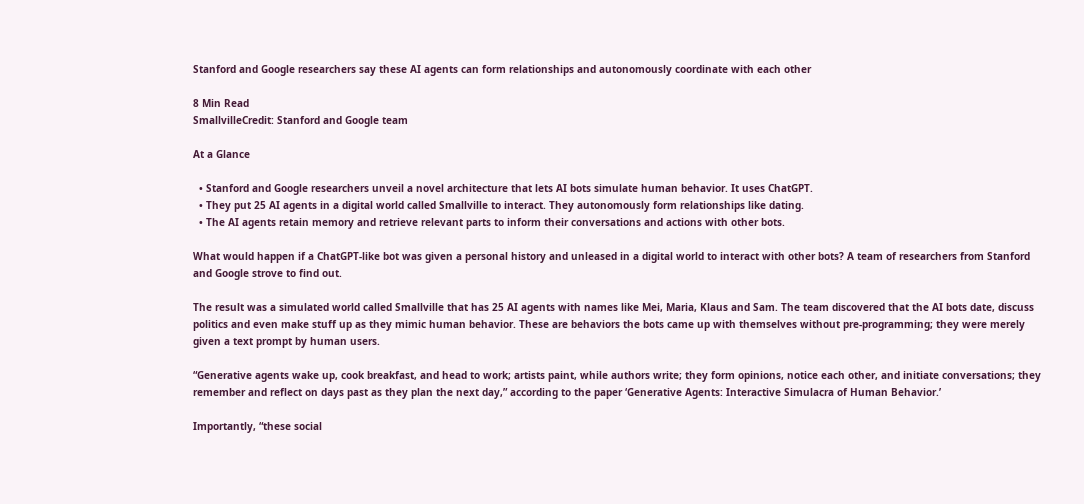Stanford and Google researchers say these AI agents can form relationships and autonomously coordinate with each other

8 Min Read
SmallvilleCredit: Stanford and Google team

At a Glance

  • Stanford and Google researchers unveil a novel architecture that lets AI bots simulate human behavior. It uses ChatGPT.
  • They put 25 AI agents in a digital world called Smallville to interact. They autonomously form relationships like dating.
  • The AI agents retain memory and retrieve relevant parts to inform their conversations and actions with other bots.

What would happen if a ChatGPT-like bot was given a personal history and unleased in a digital world to interact with other bots? A team of researchers from Stanford and Google strove to find out.

The result was a simulated world called Smallville that has 25 AI agents with names like Mei, Maria, Klaus and Sam. The team discovered that the AI bots date, discuss politics and even make stuff up as they mimic human behavior. These are behaviors the bots came up with themselves without pre-programming; they were merely given a text prompt by human users.

“Generative agents wake up, cook breakfast, and head to work; artists paint, while authors write; they form opinions, notice each other, and initiate conversations; they remember and reflect on days past as they plan the next day,” according to the paper ‘Generative Agents: Interactive Simulacra of Human Behavior.’

Importantly, “these social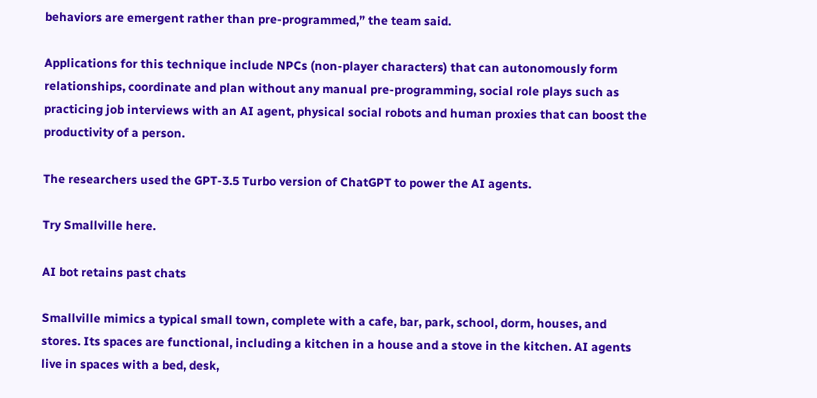behaviors are emergent rather than pre-programmed,” the team said.

Applications for this technique include NPCs (non-player characters) that can autonomously form relationships, coordinate and plan without any manual pre-programming, social role plays such as practicing job interviews with an AI agent, physical social robots and human proxies that can boost the productivity of a person.

The researchers used the GPT-3.5 Turbo version of ChatGPT to power the AI agents.

Try Smallville here.

AI bot retains past chats

Smallville mimics a typical small town, complete with a cafe, bar, park, school, dorm, houses, and stores. Its spaces are functional, including a kitchen in a house and a stove in the kitchen. AI agents live in spaces with a bed, desk,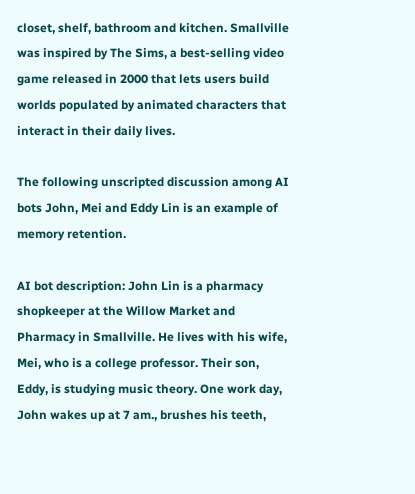closet, shelf, bathroom and kitchen. Smallville was inspired by The Sims, a best-selling video game released in 2000 that lets users build worlds populated by animated characters that interact in their daily lives.

The following unscripted discussion among AI bots John, Mei and Eddy Lin is an example of memory retention.

AI bot description: John Lin is a pharmacy shopkeeper at the Willow Market and Pharmacy in Smallville. He lives with his wife, Mei, who is a college professor. Their son, Eddy, is studying music theory. One work day, John wakes up at 7 am., brushes his teeth,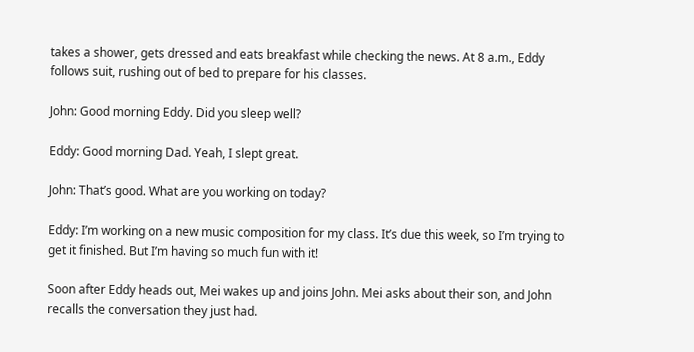takes a shower, gets dressed and eats breakfast while checking the news. At 8 a.m., Eddy follows suit, rushing out of bed to prepare for his classes.

John: Good morning Eddy. Did you sleep well?

Eddy: Good morning Dad. Yeah, I slept great.

John: That’s good. What are you working on today?

Eddy: I’m working on a new music composition for my class. It’s due this week, so I’m trying to get it finished. But I’m having so much fun with it!

Soon after Eddy heads out, Mei wakes up and joins John. Mei asks about their son, and John recalls the conversation they just had.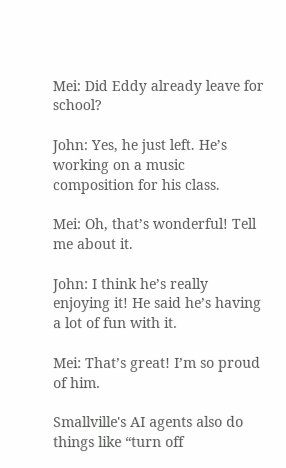Mei: Did Eddy already leave for school?

John: Yes, he just left. He’s working on a music composition for his class.

Mei: Oh, that’s wonderful! Tell me about it.

John: I think he’s really enjoying it! He said he’s having a lot of fun with it.

Mei: That’s great! I’m so proud of him.

Smallville's AI agents also do things like “turn off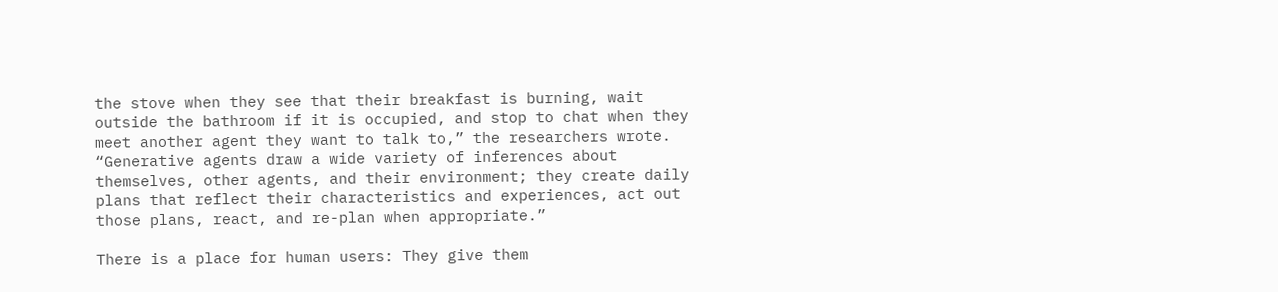the stove when they see that their breakfast is burning, wait outside the bathroom if it is occupied, and stop to chat when they meet another agent they want to talk to,” the researchers wrote. “Generative agents draw a wide variety of inferences about themselves, other agents, and their environment; they create daily plans that reflect their characteristics and experiences, act out those plans, react, and re-plan when appropriate.”

There is a place for human users: They give them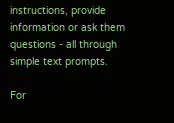instructions, provide information or ask them questions - all through simple text prompts.

For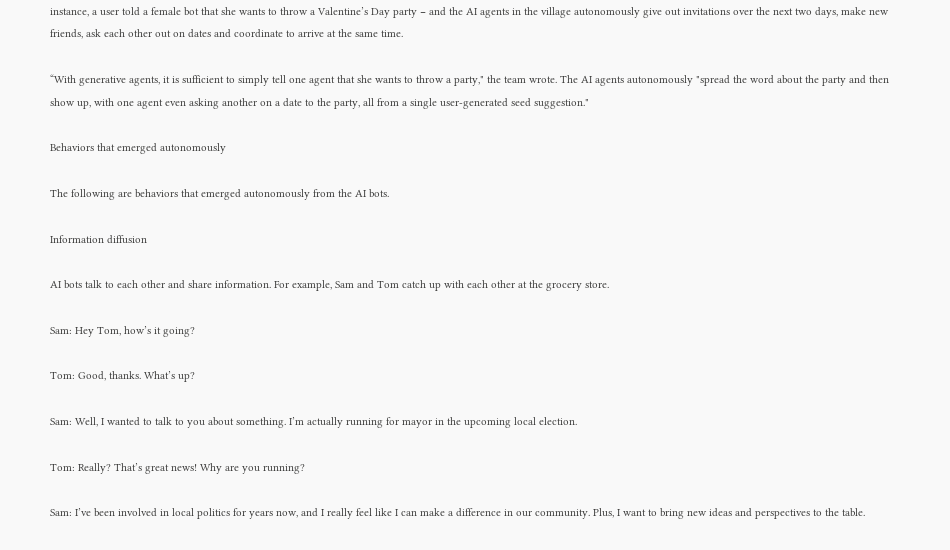instance, a user told a female bot that she wants to throw a Valentine’s Day party − and the AI agents in the village autonomously give out invitations over the next two days, make new friends, ask each other out on dates and coordinate to arrive at the same time.

“With generative agents, it is sufficient to simply tell one agent that she wants to throw a party," the team wrote. The AI agents autonomously "spread the word about the party and then show up, with one agent even asking another on a date to the party, all from a single user-generated seed suggestion."

Behaviors that emerged autonomously

The following are behaviors that emerged autonomously from the AI bots.

Information diffusion

AI bots talk to each other and share information. For example, Sam and Tom catch up with each other at the grocery store.

Sam: Hey Tom, how’s it going?

Tom: Good, thanks. What’s up?

Sam: Well, I wanted to talk to you about something. I’m actually running for mayor in the upcoming local election.

Tom: Really? That’s great news! Why are you running?

Sam: I’ve been involved in local politics for years now, and I really feel like I can make a difference in our community. Plus, I want to bring new ideas and perspectives to the table.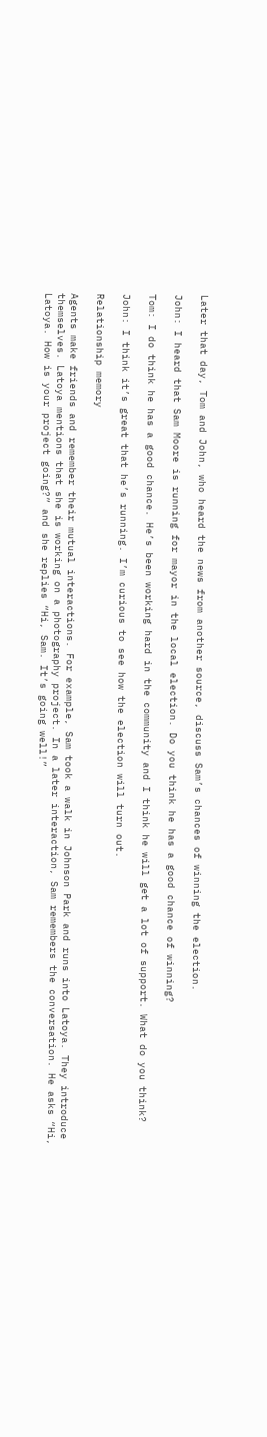Later that day, Tom and John, who heard the news from another source, discuss Sam’s chances of winning the election.

John: I heard that Sam Moore is running for mayor in the local election. Do you think he has a good chance of winning?

Tom: I do think he has a good chance. He’s been working hard in the community and I think he will get a lot of support. What do you think?

John: I think it’s great that he’s running. I’m curious to see how the election will turn out.

Relationship memory

Agents make friends and remember their mutual interactions. For example, Sam took a walk in Johnson Park and runs into Latoya. They introduce themselves. Latoya mentions that she is working on a photography project. In a later interaction, Sam remembers the conversation. He asks “Hi, Latoya. How is your project going?” and she replies “Hi, Sam. It’s going well!”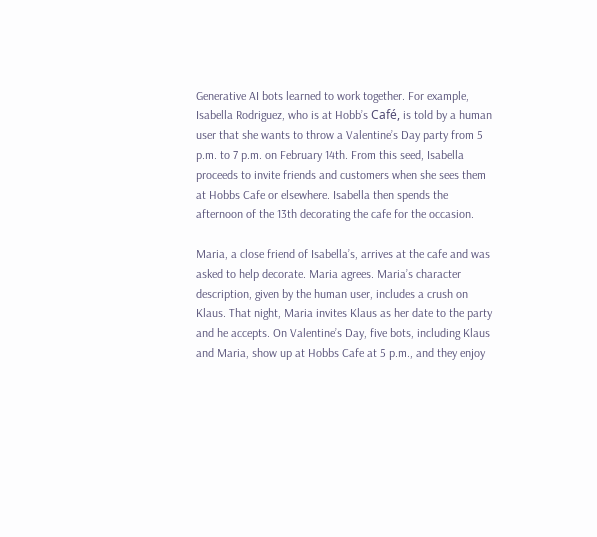Generative AI bots learned to work together. For example, Isabella Rodriguez, who is at Hobb’s Café, is told by a human user that she wants to throw a Valentine’s Day party from 5 p.m. to 7 p.m. on February 14th. From this seed, Isabella proceeds to invite friends and customers when she sees them at Hobbs Cafe or elsewhere. Isabella then spends the afternoon of the 13th decorating the cafe for the occasion.

Maria, a close friend of Isabella’s, arrives at the cafe and was asked to help decorate. Maria agrees. Maria’s character description, given by the human user, includes a crush on Klaus. That night, Maria invites Klaus as her date to the party and he accepts. On Valentine’s Day, five bots, including Klaus and Maria, show up at Hobbs Cafe at 5 p.m., and they enjoy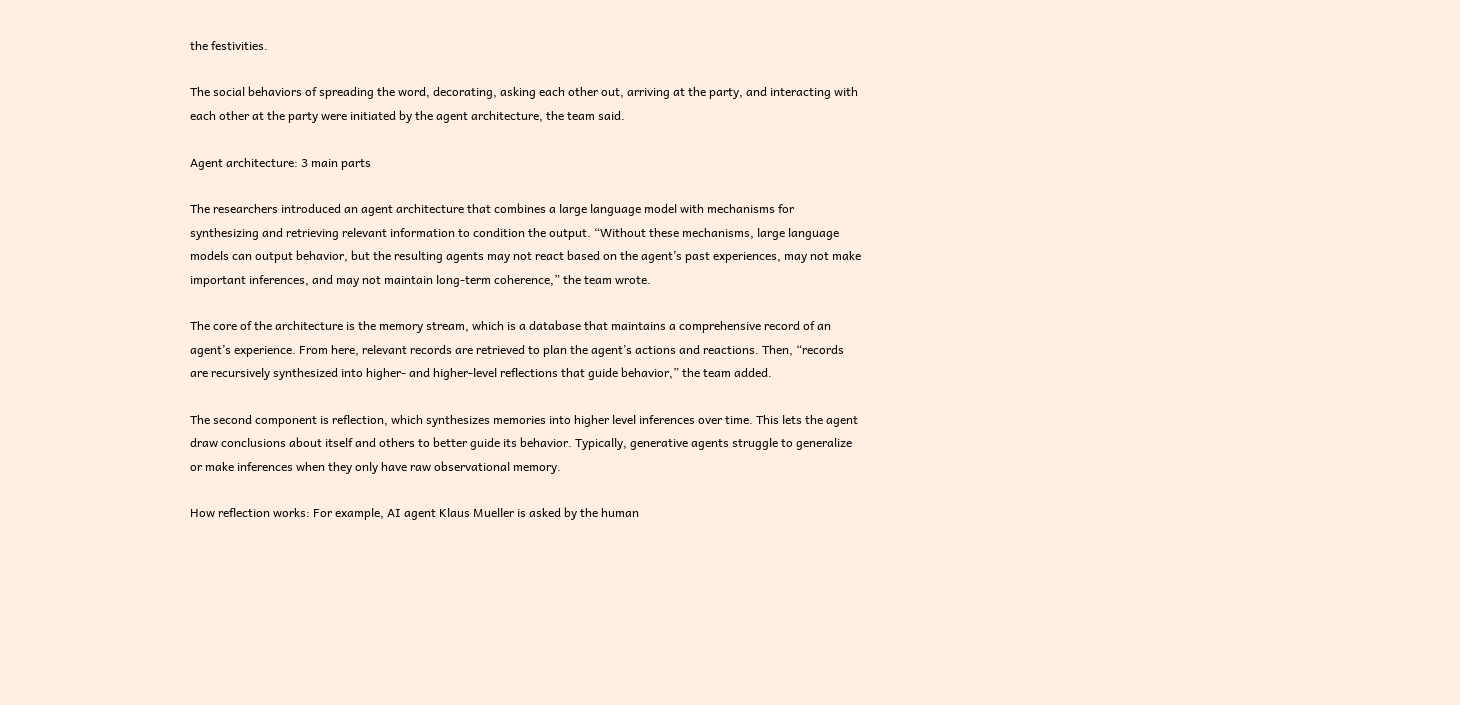the festivities.

The social behaviors of spreading the word, decorating, asking each other out, arriving at the party, and interacting with each other at the party were initiated by the agent architecture, the team said.

Agent architecture: 3 main parts

The researchers introduced an agent architecture that combines a large language model with mechanisms for synthesizing and retrieving relevant information to condition the output. “Without these mechanisms, large language models can output behavior, but the resulting agents may not react based on the agent’s past experiences, may not make important inferences, and may not maintain long-term coherence,” the team wrote.

The core of the architecture is the memory stream, which is a database that maintains a comprehensive record of an agent’s experience. From here, relevant records are retrieved to plan the agent’s actions and reactions. Then, “records are recursively synthesized into higher- and higher-level reflections that guide behavior,” the team added.

The second component is reflection, which synthesizes memories into higher level inferences over time. This lets the agent draw conclusions about itself and others to better guide its behavior. Typically, generative agents struggle to generalize or make inferences when they only have raw observational memory.

How reflection works: For example, AI agent Klaus Mueller is asked by the human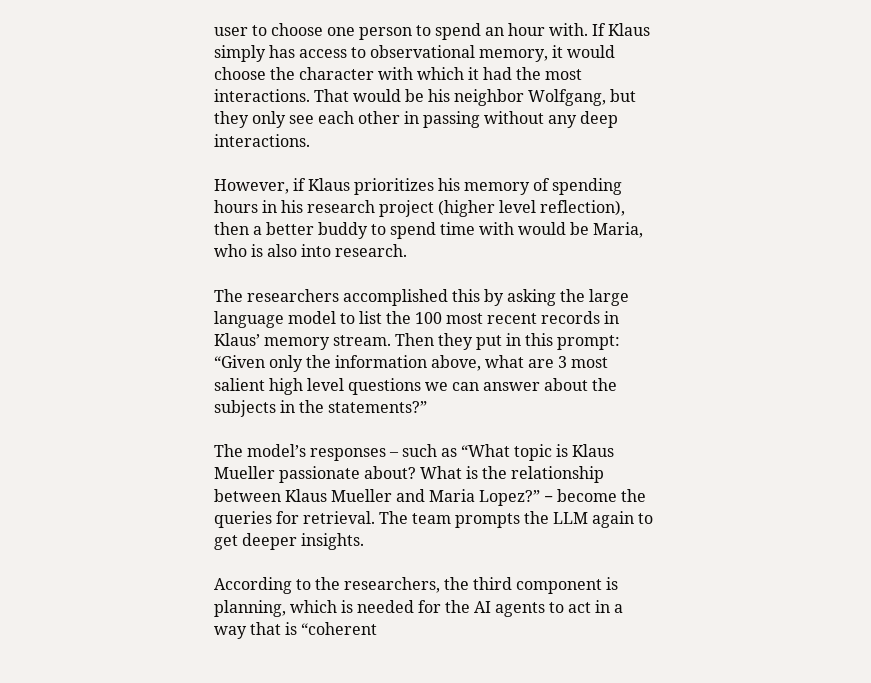user to choose one person to spend an hour with. If Klaus simply has access to observational memory, it would choose the character with which it had the most interactions. That would be his neighbor Wolfgang, but they only see each other in passing without any deep interactions.

However, if Klaus prioritizes his memory of spending hours in his research project (higher level reflection), then a better buddy to spend time with would be Maria, who is also into research.

The researchers accomplished this by asking the large language model to list the 100 most recent records in Klaus’ memory stream. Then they put in this prompt: “Given only the information above, what are 3 most salient high level questions we can answer about the subjects in the statements?”

The model’s responses – such as “What topic is Klaus Mueller passionate about? What is the relationship between Klaus Mueller and Maria Lopez?” − become the queries for retrieval. The team prompts the LLM again to get deeper insights.

According to the researchers, the third component is planning, which is needed for the AI agents to act in a way that is “coherent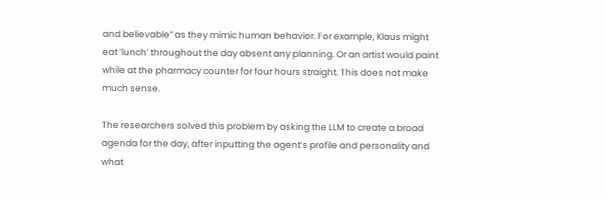and believable” as they mimic human behavior. For example, Klaus might eat ‘lunch’ throughout the day absent any planning. Or an artist would paint while at the pharmacy counter for four hours straight. This does not make much sense.

The researchers solved this problem by asking the LLM to create a broad agenda for the day, after inputting the agent’s profile and personality and what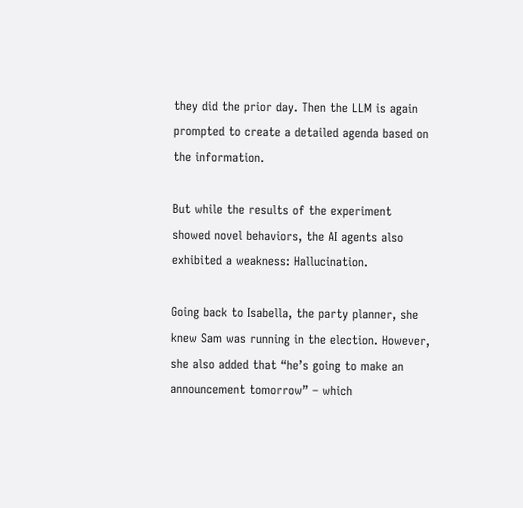they did the prior day. Then the LLM is again prompted to create a detailed agenda based on the information.

But while the results of the experiment showed novel behaviors, the AI agents also exhibited a weakness: Hallucination.

Going back to Isabella, the party planner, she knew Sam was running in the election. However, she also added that “he’s going to make an announcement tomorrow” – which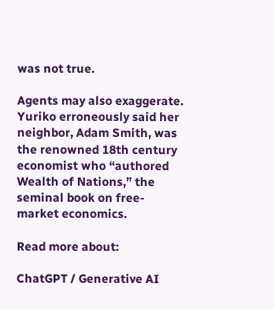was not true.

Agents may also exaggerate. Yuriko erroneously said her neighbor, Adam Smith, was the renowned 18th century economist who “authored Wealth of Nations,” the seminal book on free-market economics.

Read more about:

ChatGPT / Generative AI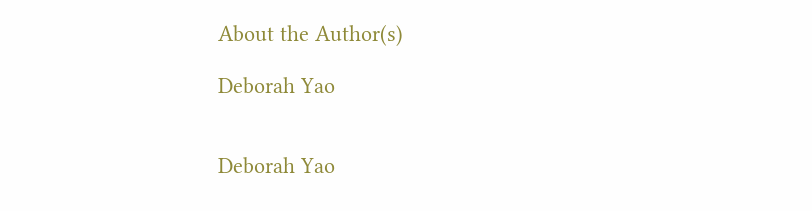About the Author(s)

Deborah Yao


Deborah Yao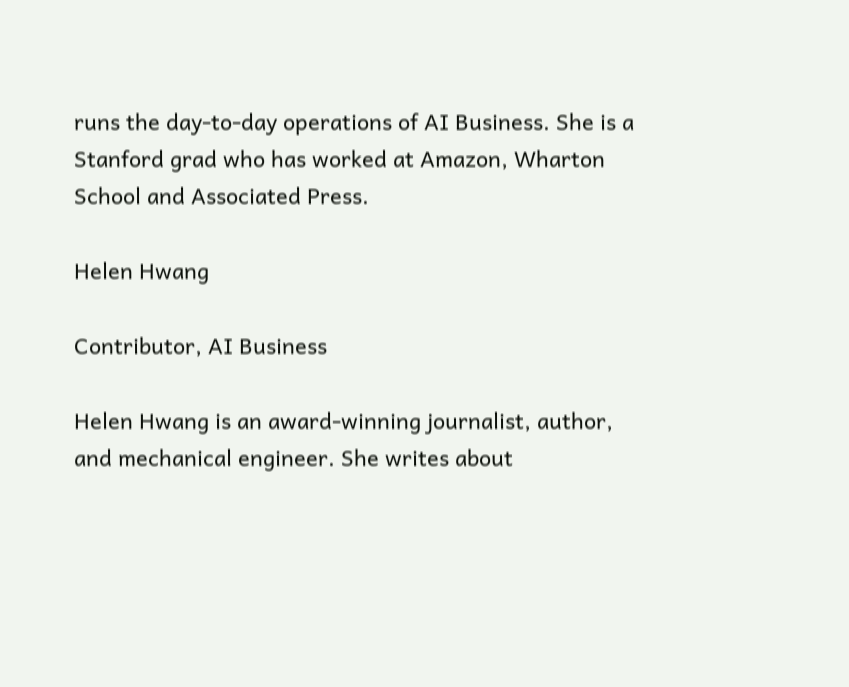runs the day-to-day operations of AI Business. She is a Stanford grad who has worked at Amazon, Wharton School and Associated Press.

Helen Hwang

Contributor, AI Business

Helen Hwang is an award-winning journalist, author, and mechanical engineer. She writes about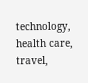technology, health care, travel,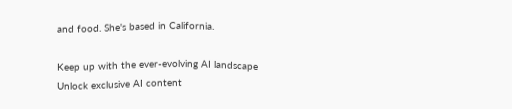and food. She's based in California.

Keep up with the ever-evolving AI landscape
Unlock exclusive AI content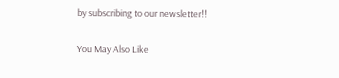by subscribing to our newsletter!!

You May Also Like